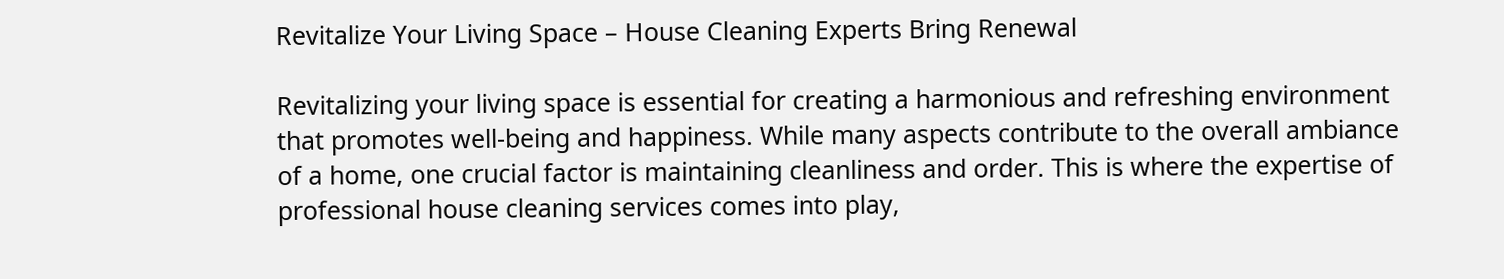Revitalize Your Living Space – House Cleaning Experts Bring Renewal

Revitalizing your living space is essential for creating a harmonious and refreshing environment that promotes well-being and happiness. While many aspects contribute to the overall ambiance of a home, one crucial factor is maintaining cleanliness and order. This is where the expertise of professional house cleaning services comes into play,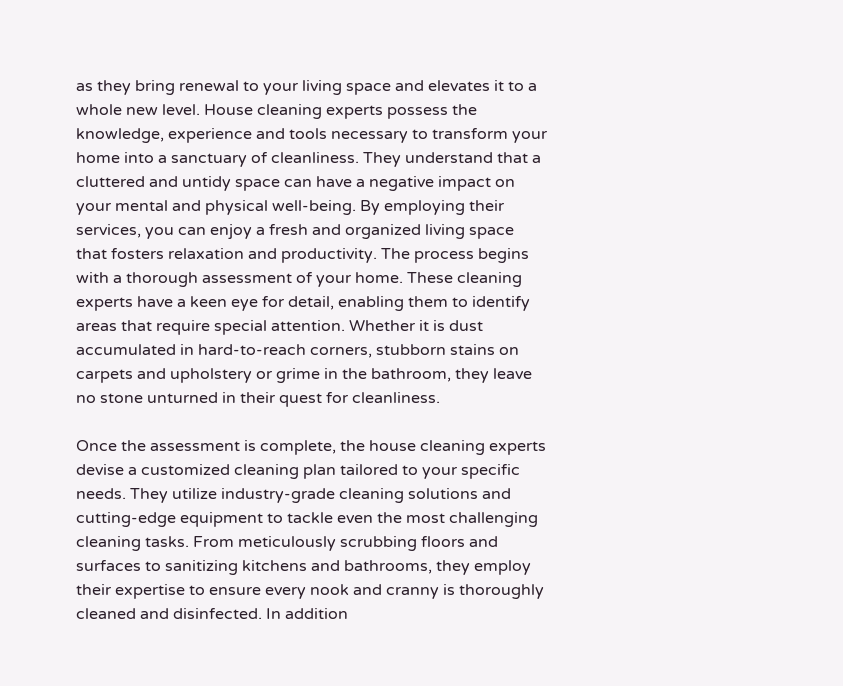as they bring renewal to your living space and elevates it to a whole new level. House cleaning experts possess the knowledge, experience and tools necessary to transform your home into a sanctuary of cleanliness. They understand that a cluttered and untidy space can have a negative impact on your mental and physical well-being. By employing their services, you can enjoy a fresh and organized living space that fosters relaxation and productivity. The process begins with a thorough assessment of your home. These cleaning experts have a keen eye for detail, enabling them to identify areas that require special attention. Whether it is dust accumulated in hard-to-reach corners, stubborn stains on carpets and upholstery or grime in the bathroom, they leave no stone unturned in their quest for cleanliness.

Once the assessment is complete, the house cleaning experts devise a customized cleaning plan tailored to your specific needs. They utilize industry-grade cleaning solutions and cutting-edge equipment to tackle even the most challenging cleaning tasks. From meticulously scrubbing floors and surfaces to sanitizing kitchens and bathrooms, they employ their expertise to ensure every nook and cranny is thoroughly cleaned and disinfected. In addition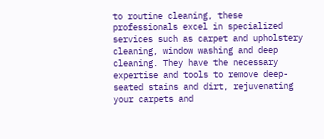to routine cleaning, these professionals excel in specialized services such as carpet and upholstery cleaning, window washing and deep cleaning. They have the necessary expertise and tools to remove deep-seated stains and dirt, rejuvenating your carpets and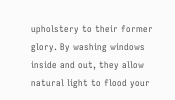upholstery to their former glory. By washing windows inside and out, they allow natural light to flood your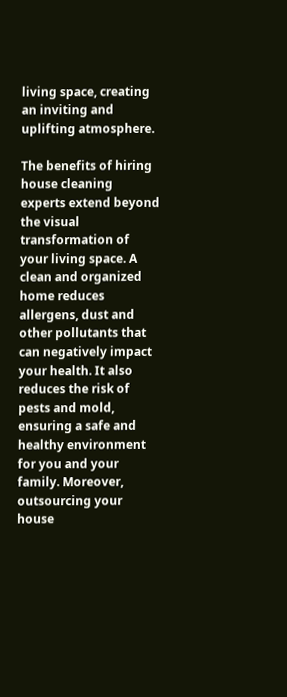living space, creating an inviting and uplifting atmosphere.

The benefits of hiring house cleaning experts extend beyond the visual transformation of your living space. A clean and organized home reduces allergens, dust and other pollutants that can negatively impact your health. It also reduces the risk of pests and mold, ensuring a safe and healthy environment for you and your family. Moreover, outsourcing your house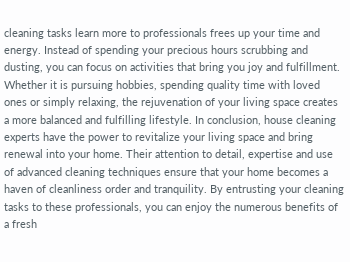cleaning tasks learn more to professionals frees up your time and energy. Instead of spending your precious hours scrubbing and dusting, you can focus on activities that bring you joy and fulfillment. Whether it is pursuing hobbies, spending quality time with loved ones or simply relaxing, the rejuvenation of your living space creates a more balanced and fulfilling lifestyle. In conclusion, house cleaning experts have the power to revitalize your living space and bring renewal into your home. Their attention to detail, expertise and use of advanced cleaning techniques ensure that your home becomes a haven of cleanliness order and tranquility. By entrusting your cleaning tasks to these professionals, you can enjoy the numerous benefits of a fresh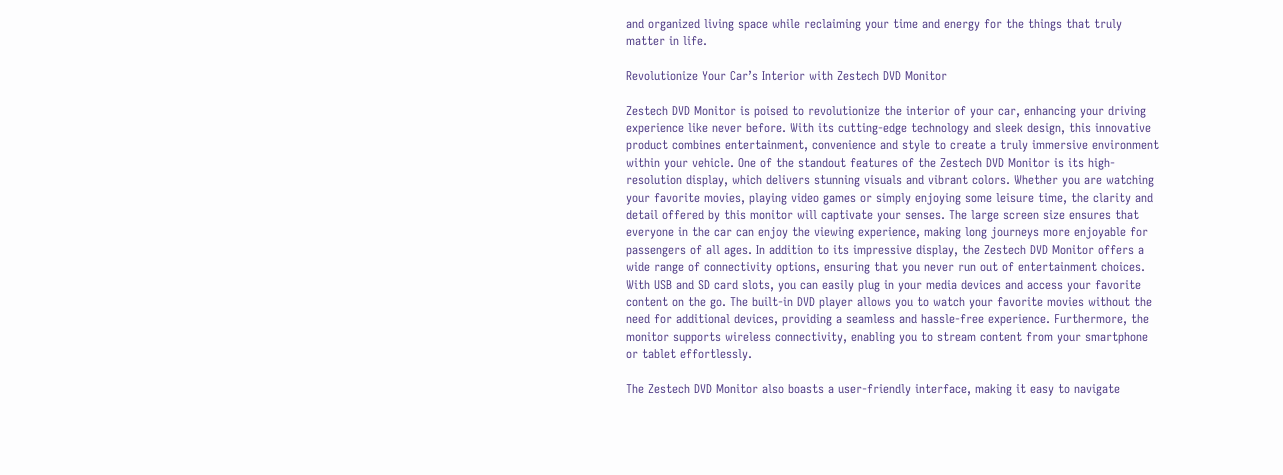and organized living space while reclaiming your time and energy for the things that truly matter in life.

Revolutionize Your Car’s Interior with Zestech DVD Monitor

Zestech DVD Monitor is poised to revolutionize the interior of your car, enhancing your driving experience like never before. With its cutting-edge technology and sleek design, this innovative product combines entertainment, convenience and style to create a truly immersive environment within your vehicle. One of the standout features of the Zestech DVD Monitor is its high-resolution display, which delivers stunning visuals and vibrant colors. Whether you are watching your favorite movies, playing video games or simply enjoying some leisure time, the clarity and detail offered by this monitor will captivate your senses. The large screen size ensures that everyone in the car can enjoy the viewing experience, making long journeys more enjoyable for passengers of all ages. In addition to its impressive display, the Zestech DVD Monitor offers a wide range of connectivity options, ensuring that you never run out of entertainment choices. With USB and SD card slots, you can easily plug in your media devices and access your favorite content on the go. The built-in DVD player allows you to watch your favorite movies without the need for additional devices, providing a seamless and hassle-free experience. Furthermore, the monitor supports wireless connectivity, enabling you to stream content from your smartphone or tablet effortlessly.

The Zestech DVD Monitor also boasts a user-friendly interface, making it easy to navigate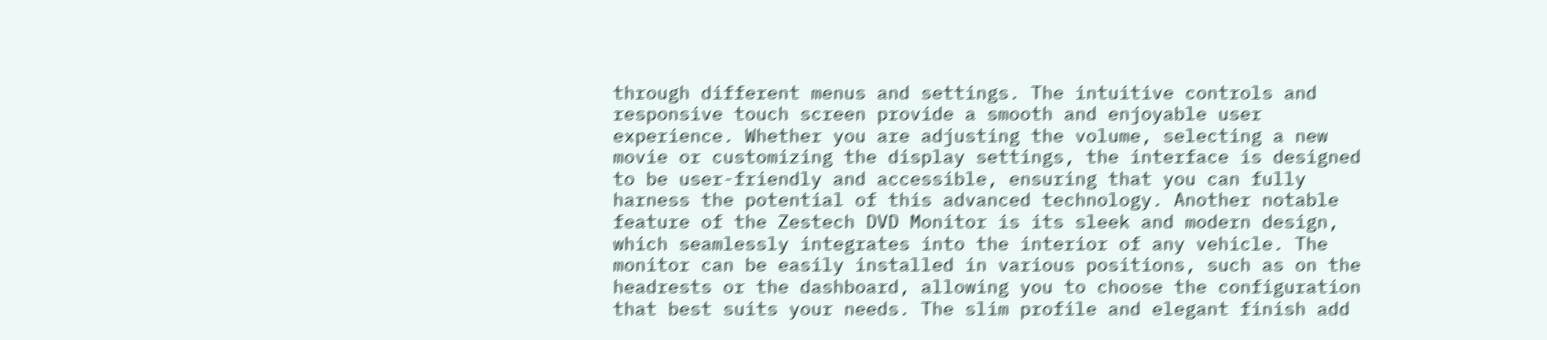through different menus and settings. The intuitive controls and responsive touch screen provide a smooth and enjoyable user experience. Whether you are adjusting the volume, selecting a new movie or customizing the display settings, the interface is designed to be user-friendly and accessible, ensuring that you can fully harness the potential of this advanced technology. Another notable feature of the Zestech DVD Monitor is its sleek and modern design, which seamlessly integrates into the interior of any vehicle. The monitor can be easily installed in various positions, such as on the headrests or the dashboard, allowing you to choose the configuration that best suits your needs. The slim profile and elegant finish add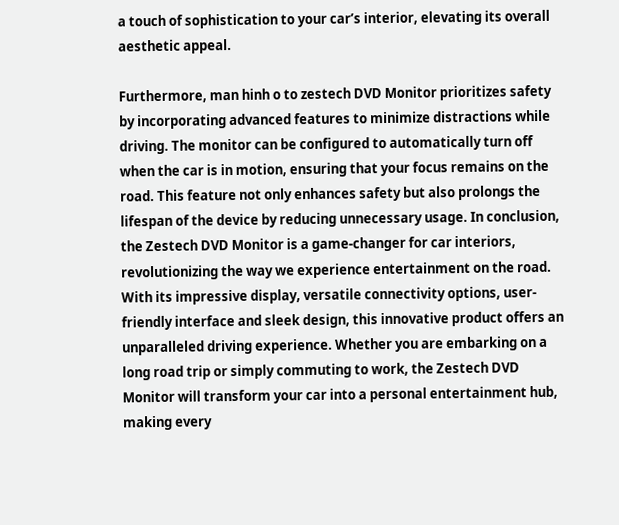a touch of sophistication to your car’s interior, elevating its overall aesthetic appeal.

Furthermore, man hinh o to zestech DVD Monitor prioritizes safety by incorporating advanced features to minimize distractions while driving. The monitor can be configured to automatically turn off when the car is in motion, ensuring that your focus remains on the road. This feature not only enhances safety but also prolongs the lifespan of the device by reducing unnecessary usage. In conclusion, the Zestech DVD Monitor is a game-changer for car interiors, revolutionizing the way we experience entertainment on the road. With its impressive display, versatile connectivity options, user-friendly interface and sleek design, this innovative product offers an unparalleled driving experience. Whether you are embarking on a long road trip or simply commuting to work, the Zestech DVD Monitor will transform your car into a personal entertainment hub, making every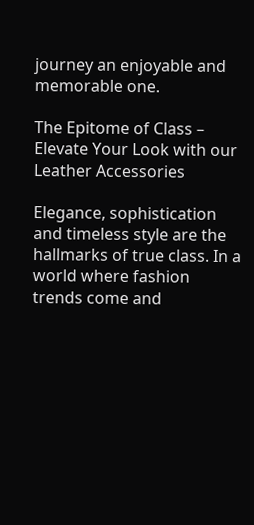journey an enjoyable and memorable one.

The Epitome of Class – Elevate Your Look with our Leather Accessories

Elegance, sophistication and timeless style are the hallmarks of true class. In a world where fashion trends come and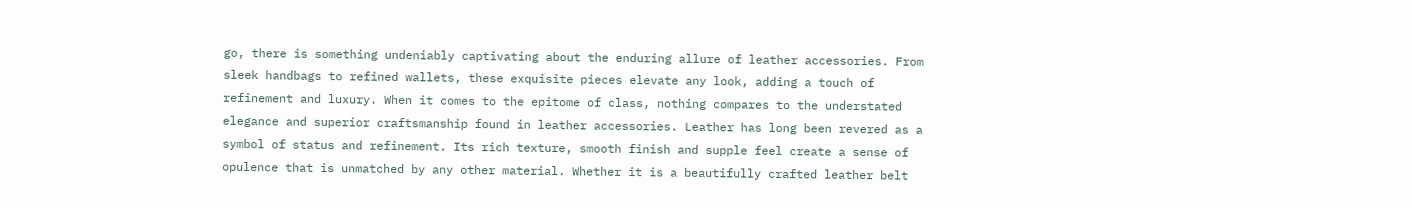go, there is something undeniably captivating about the enduring allure of leather accessories. From sleek handbags to refined wallets, these exquisite pieces elevate any look, adding a touch of refinement and luxury. When it comes to the epitome of class, nothing compares to the understated elegance and superior craftsmanship found in leather accessories. Leather has long been revered as a symbol of status and refinement. Its rich texture, smooth finish and supple feel create a sense of opulence that is unmatched by any other material. Whether it is a beautifully crafted leather belt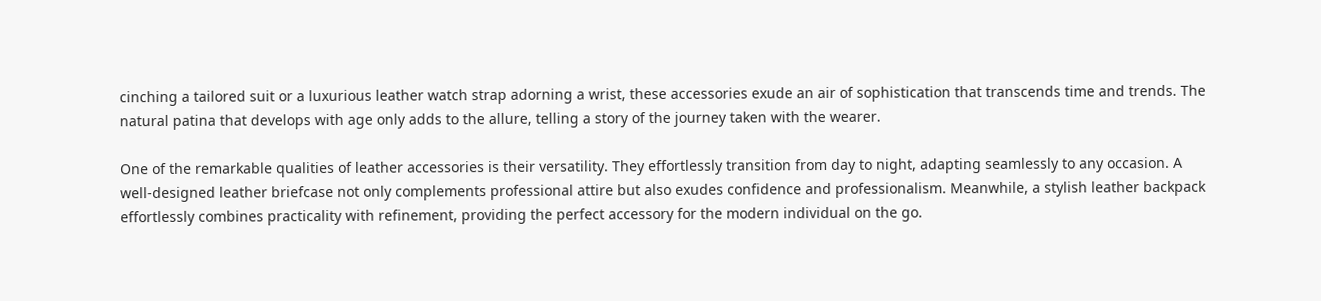cinching a tailored suit or a luxurious leather watch strap adorning a wrist, these accessories exude an air of sophistication that transcends time and trends. The natural patina that develops with age only adds to the allure, telling a story of the journey taken with the wearer.

One of the remarkable qualities of leather accessories is their versatility. They effortlessly transition from day to night, adapting seamlessly to any occasion. A well-designed leather briefcase not only complements professional attire but also exudes confidence and professionalism. Meanwhile, a stylish leather backpack effortlessly combines practicality with refinement, providing the perfect accessory for the modern individual on the go.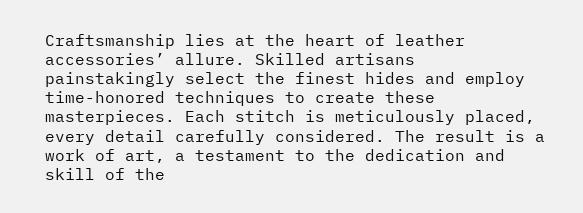Craftsmanship lies at the heart of leather accessories’ allure. Skilled artisans painstakingly select the finest hides and employ time-honored techniques to create these masterpieces. Each stitch is meticulously placed, every detail carefully considered. The result is a work of art, a testament to the dedication and skill of the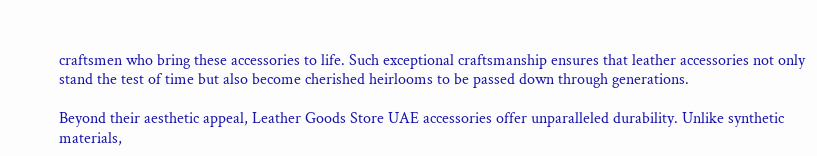craftsmen who bring these accessories to life. Such exceptional craftsmanship ensures that leather accessories not only stand the test of time but also become cherished heirlooms to be passed down through generations.

Beyond their aesthetic appeal, Leather Goods Store UAE accessories offer unparalleled durability. Unlike synthetic materials,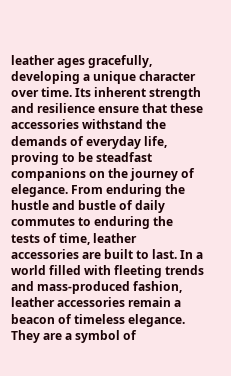leather ages gracefully, developing a unique character over time. Its inherent strength and resilience ensure that these accessories withstand the demands of everyday life, proving to be steadfast companions on the journey of elegance. From enduring the hustle and bustle of daily commutes to enduring the tests of time, leather accessories are built to last. In a world filled with fleeting trends and mass-produced fashion, leather accessories remain a beacon of timeless elegance. They are a symbol of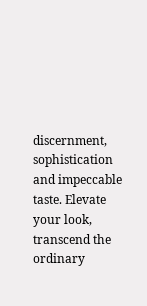discernment, sophistication and impeccable taste. Elevate your look, transcend the ordinary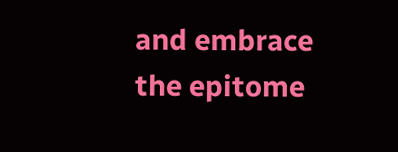and embrace the epitome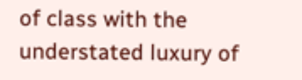of class with the understated luxury of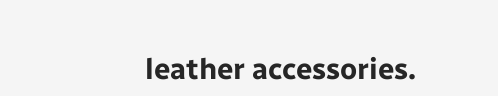leather accessories.